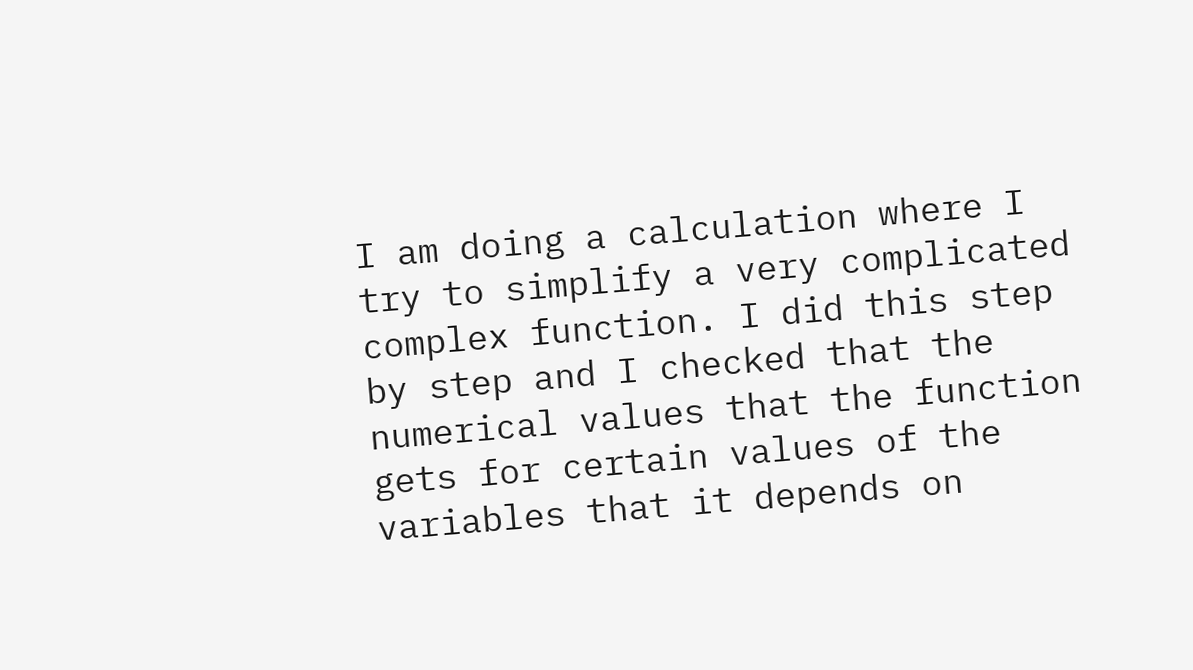I am doing a calculation where I try to simplify a very complicated complex function. I did this step by step and I checked that the numerical values that the function gets for certain values of the variables that it depends on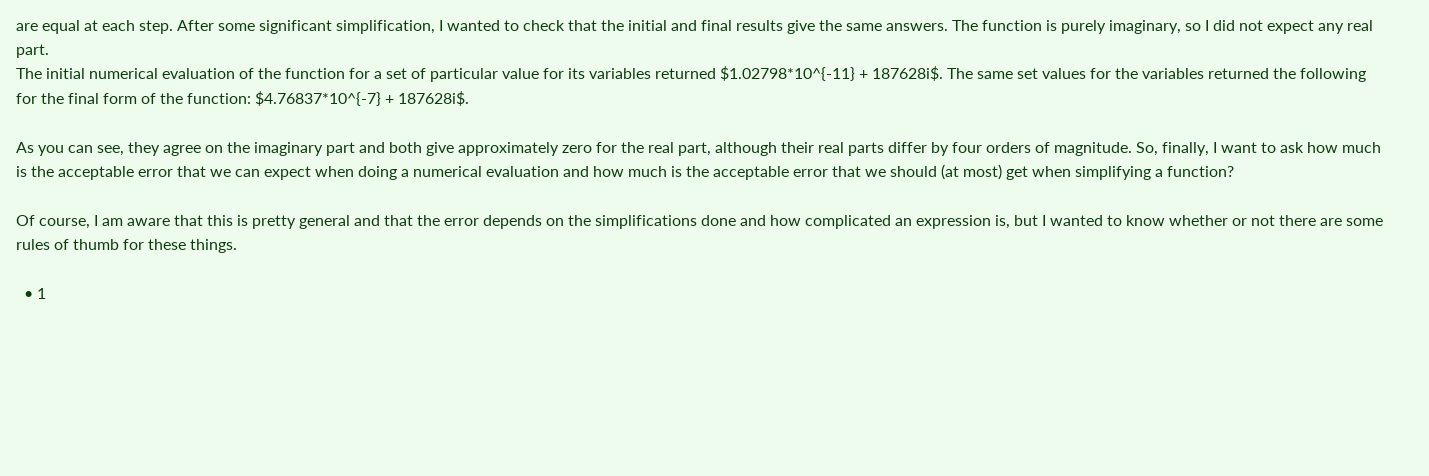are equal at each step. After some significant simplification, I wanted to check that the initial and final results give the same answers. The function is purely imaginary, so I did not expect any real part.
The initial numerical evaluation of the function for a set of particular value for its variables returned $1.02798*10^{-11} + 187628i$. The same set values for the variables returned the following for the final form of the function: $4.76837*10^{-7} + 187628i$.

As you can see, they agree on the imaginary part and both give approximately zero for the real part, although their real parts differ by four orders of magnitude. So, finally, I want to ask how much is the acceptable error that we can expect when doing a numerical evaluation and how much is the acceptable error that we should (at most) get when simplifying a function?

Of course, I am aware that this is pretty general and that the error depends on the simplifications done and how complicated an expression is, but I wanted to know whether or not there are some rules of thumb for these things.

  • 1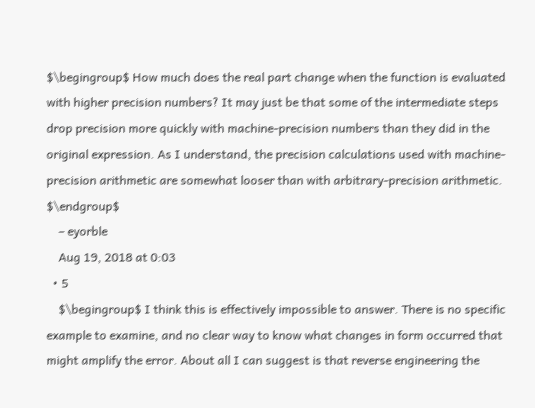$\begingroup$ How much does the real part change when the function is evaluated with higher precision numbers? It may just be that some of the intermediate steps drop precision more quickly with machine-precision numbers than they did in the original expression. As I understand, the precision calculations used with machine-precision arithmetic are somewhat looser than with arbitrary-precision arithmetic. $\endgroup$
    – eyorble
    Aug 19, 2018 at 0:03
  • 5
    $\begingroup$ I think this is effectively impossible to answer. There is no specific example to examine, and no clear way to know what changes in form occurred that might amplify the error. About all I can suggest is that reverse engineering the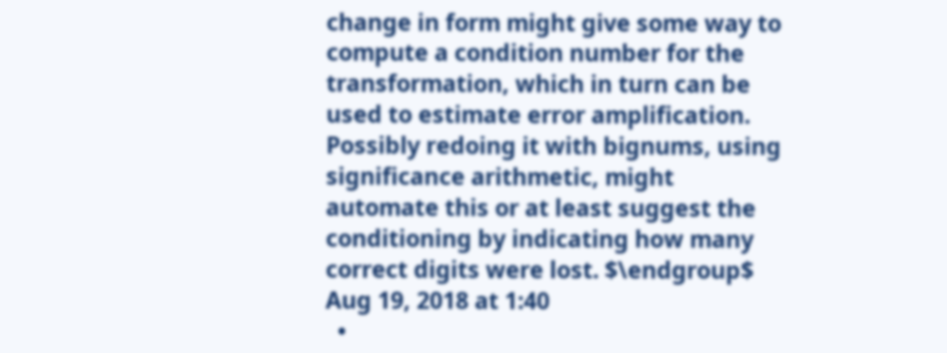change in form might give some way to compute a condition number for the transformation, which in turn can be used to estimate error amplification. Possibly redoing it with bignums, using significance arithmetic, might automate this or at least suggest the conditioning by indicating how many correct digits were lost. $\endgroup$ Aug 19, 2018 at 1:40
  •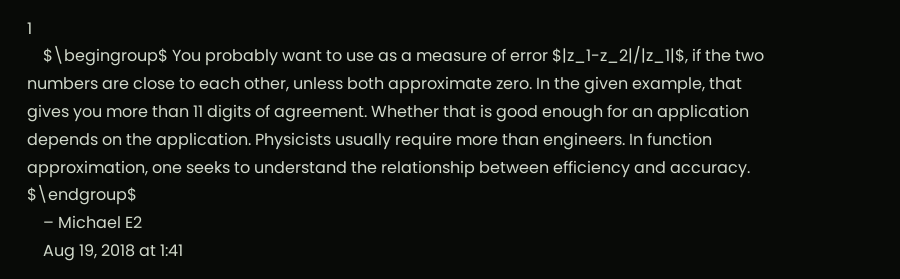1
    $\begingroup$ You probably want to use as a measure of error $|z_1-z_2|/|z_1|$, if the two numbers are close to each other, unless both approximate zero. In the given example, that gives you more than 11 digits of agreement. Whether that is good enough for an application depends on the application. Physicists usually require more than engineers. In function approximation, one seeks to understand the relationship between efficiency and accuracy. $\endgroup$
    – Michael E2
    Aug 19, 2018 at 1:41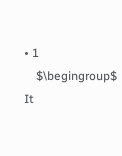• 1
    $\begingroup$ It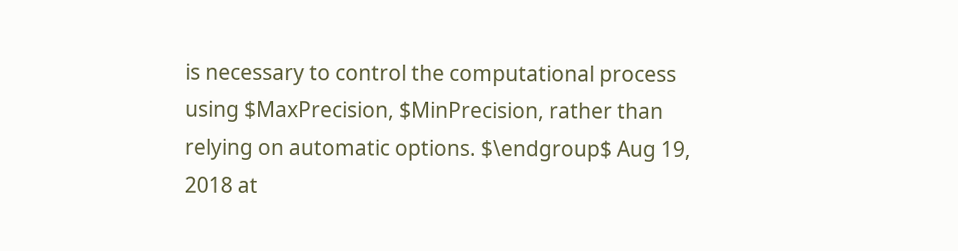is necessary to control the computational process using $MaxPrecision, $MinPrecision, rather than relying on automatic options. $\endgroup$ Aug 19, 2018 at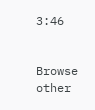3:46


Browse other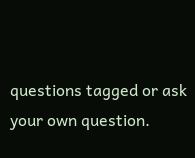questions tagged or ask your own question.